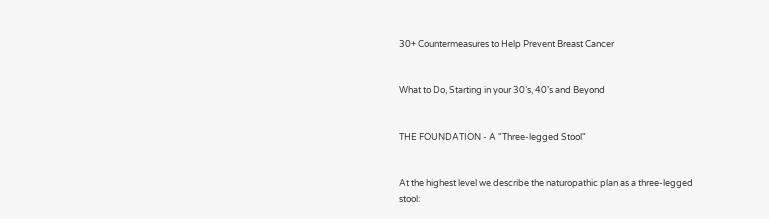30+ Countermeasures to Help Prevent Breast Cancer


What to Do, Starting in your 30’s, 40’s and Beyond


THE FOUNDATION - A "Three-legged Stool"


At the highest level we describe the naturopathic plan as a three-legged stool: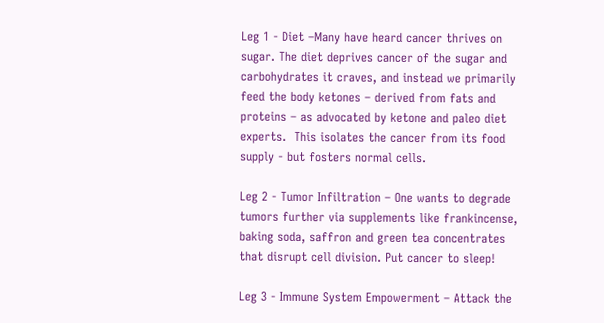Leg 1 - Diet –Many have heard cancer thrives on sugar. The diet deprives cancer of the sugar and  carbohydrates it craves, and instead we primarily feed the body ketones – derived from fats and proteins – as advocated by ketone and paleo diet experts.  This isolates the cancer from its food supply - but fosters normal cells.

Leg 2 - Tumor Infiltration – One wants to degrade tumors further via supplements like frankincense, baking soda, saffron and green tea concentrates that disrupt cell division. Put cancer to sleep!

Leg 3 - Immune System Empowerment – Attack the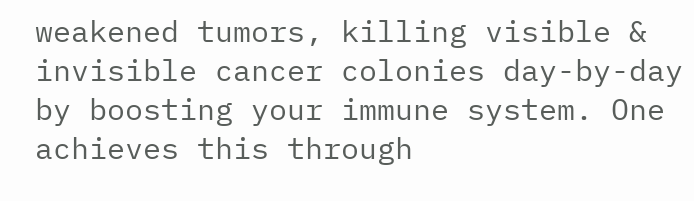weakened tumors, killing visible & invisible cancer colonies day-by-day by boosting your immune system. One achieves this through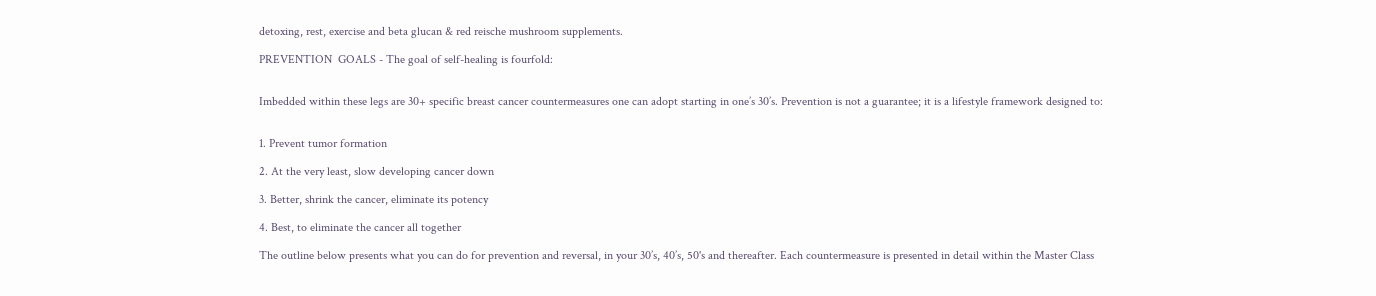detoxing, rest, exercise and beta glucan & red reische mushroom supplements.

PREVENTION  GOALS - The goal of self-healing is fourfold:


Imbedded within these legs are 30+ specific breast cancer countermeasures one can adopt starting in one’s 30’s. Prevention is not a guarantee; it is a lifestyle framework designed to:


1. Prevent tumor formation

2. At the very least, slow developing cancer down

3. Better, shrink the cancer, eliminate its potency

4. Best, to eliminate the cancer all together

The outline below presents what you can do for prevention and reversal, in your 30’s, 40’s, 50's and thereafter. Each countermeasure is presented in detail within the Master Class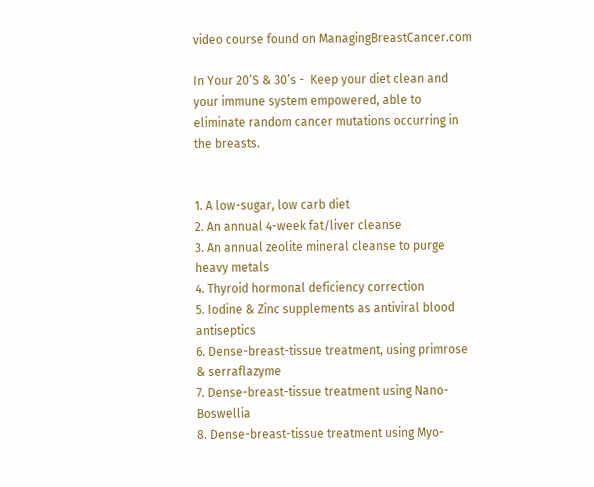video course found on ManagingBreastCancer.com

In Your 20’S & 30’s -  Keep your diet clean and your immune system empowered, able to eliminate random cancer mutations occurring in the breasts.


1. A low-sugar, low carb diet
2. An annual 4-week fat/liver cleanse
3. An annual zeolite mineral cleanse to purge heavy metals
4. Thyroid hormonal deficiency correction
5. Iodine & Zinc supplements as antiviral blood antiseptics
6. Dense-breast-tissue treatment, using primrose & serraflazyme
7. Dense-breast-tissue treatment using Nano-Boswellia
8. Dense-breast-tissue treatment using Myo-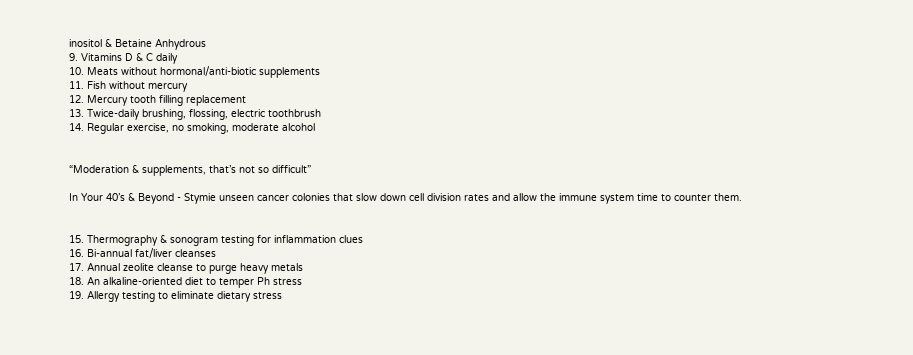inositol & Betaine Anhydrous
9. Vitamins D & C daily
10. Meats without hormonal/anti-biotic supplements
11. Fish without mercury
12. Mercury tooth filling replacement
13. Twice-daily brushing, flossing, electric toothbrush
14. Regular exercise, no smoking, moderate alcohol


“Moderation & supplements, that’s not so difficult”

In Your 40’s & Beyond - Stymie unseen cancer colonies that slow down cell division rates and allow the immune system time to counter them.


15. Thermography & sonogram testing for inflammation clues
16. Bi-annual fat/liver cleanses
17. Annual zeolite cleanse to purge heavy metals
18. An alkaline-oriented diet to temper Ph stress
19. Allergy testing to eliminate dietary stress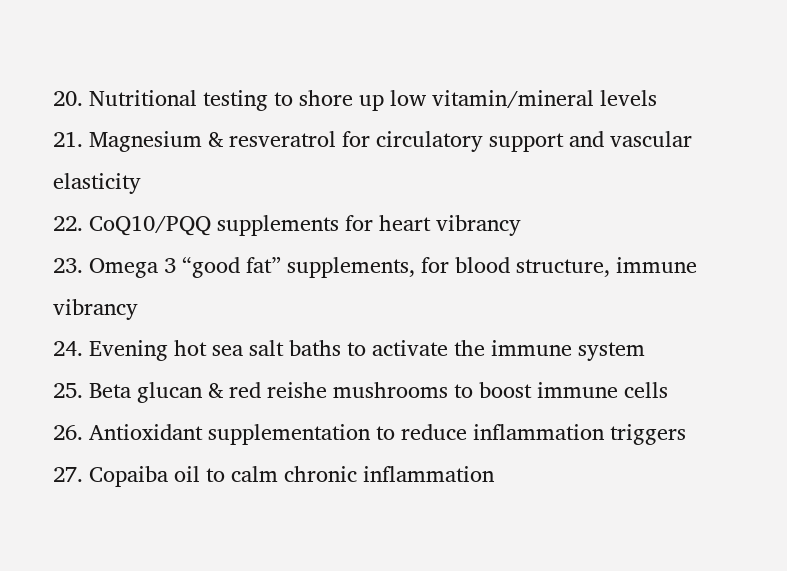20. Nutritional testing to shore up low vitamin/mineral levels
21. Magnesium & resveratrol for circulatory support and vascular elasticity
22. CoQ10/PQQ supplements for heart vibrancy
23. Omega 3 “good fat” supplements, for blood structure, immune vibrancy
24. Evening hot sea salt baths to activate the immune system
25. Beta glucan & red reishe mushrooms to boost immune cells
26. Antioxidant supplementation to reduce inflammation triggers
27. Copaiba oil to calm chronic inflammation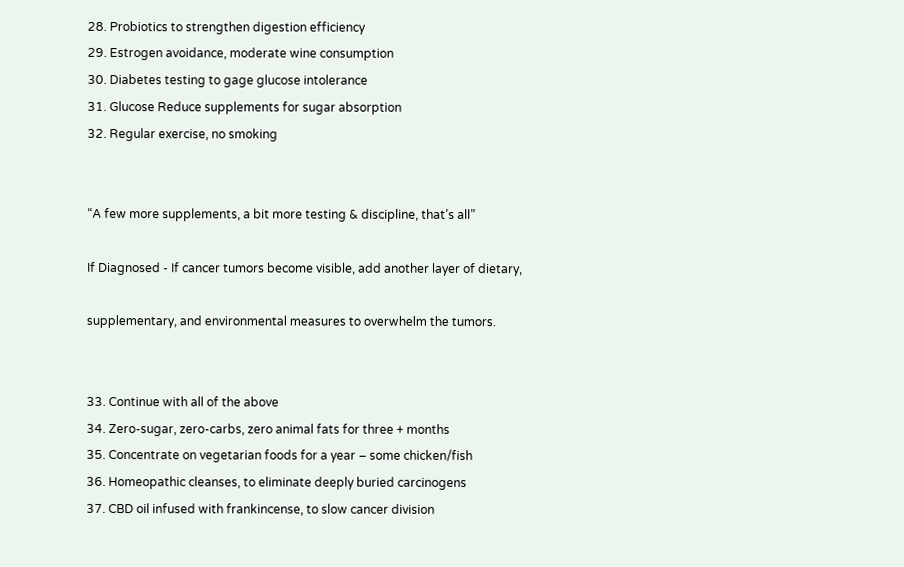28. Probiotics to strengthen digestion efficiency
29. Estrogen avoidance, moderate wine consumption
30. Diabetes testing to gage glucose intolerance
31. Glucose Reduce supplements for sugar absorption
32. Regular exercise, no smoking


“A few more supplements, a bit more testing & discipline, that’s all”

If Diagnosed - If cancer tumors become visible, add another layer of dietary,

supplementary, and environmental measures to overwhelm the tumors.


33. Continue with all of the above
34. Zero-sugar, zero-carbs, zero animal fats for three + months
35. Concentrate on vegetarian foods for a year – some chicken/fish
36. Homeopathic cleanses, to eliminate deeply buried carcinogens
37. CBD oil infused with frankincense, to slow cancer division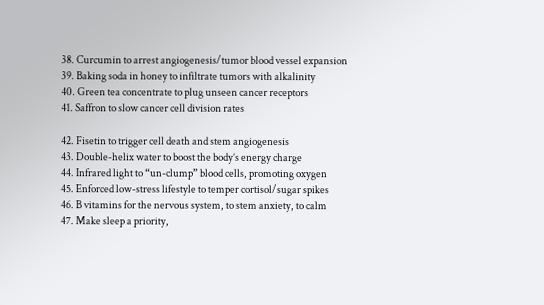38. Curcumin to arrest angiogenesis/tumor blood vessel expansion
39. Baking soda in honey to infiltrate tumors with alkalinity
40. Green tea concentrate to plug unseen cancer receptors
41. Saffron to slow cancer cell division rates

42. Fisetin to trigger cell death and stem angiogenesis
43. Double-helix water to boost the body’s energy charge
44. Infrared light to “un-clump” blood cells, promoting oxygen
45. Enforced low-stress lifestyle to temper cortisol/sugar spikes
46. B vitamins for the nervous system, to stem anxiety, to calm
47. Make sleep a priority,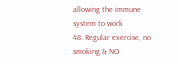allowing the immune system to work
48. Regular exercise, no smoking & NO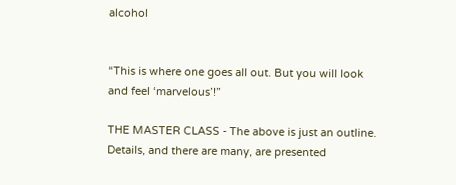alcohol


“This is where one goes all out. But you will look and feel ‘marvelous’!”

THE MASTER CLASS - The above is just an outline. Details, and there are many, are presented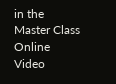in the Master Class Online Video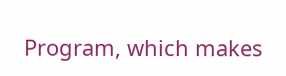Program, which makes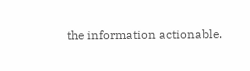the information actionable.